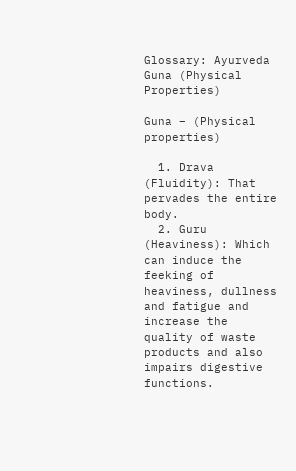Glossary: Ayurveda Guna (Physical Properties)

Guna – (Physical properties)

  1. Drava (Fluidity): That pervades the entire body.
  2. Guru (Heaviness): Which can induce the feeking of heaviness, dullness and fatigue and increase the quality of waste products and also impairs digestive functions.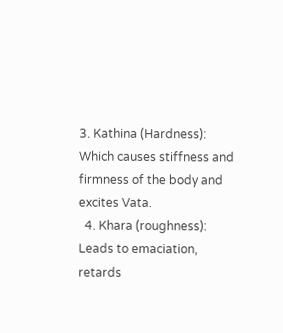3. Kathina (Hardness): Which causes stiffness and firmness of the body and excites Vata.
  4. Khara (roughness): Leads to emaciation, retards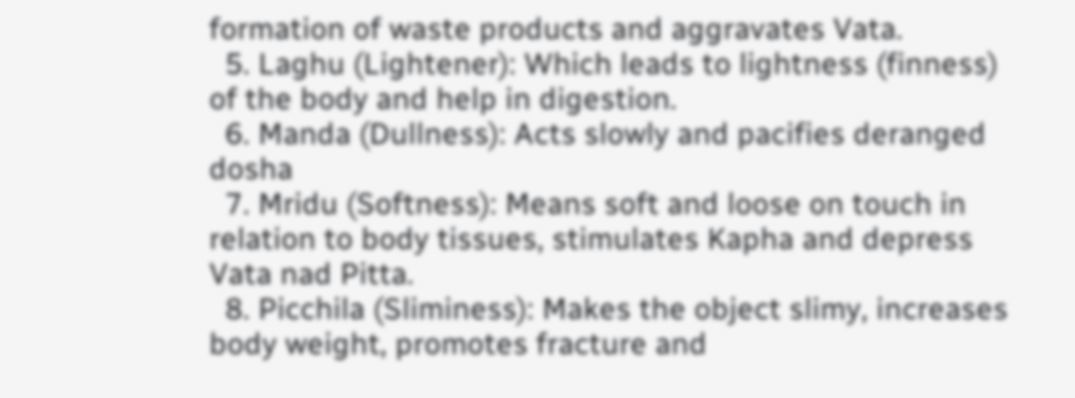formation of waste products and aggravates Vata.
  5. Laghu (Lightener): Which leads to lightness (finness) of the body and help in digestion.
  6. Manda (Dullness): Acts slowly and pacifies deranged dosha
  7. Mridu (Softness): Means soft and loose on touch in relation to body tissues, stimulates Kapha and depress Vata nad Pitta.
  8. Picchila (Sliminess): Makes the object slimy, increases body weight, promotes fracture and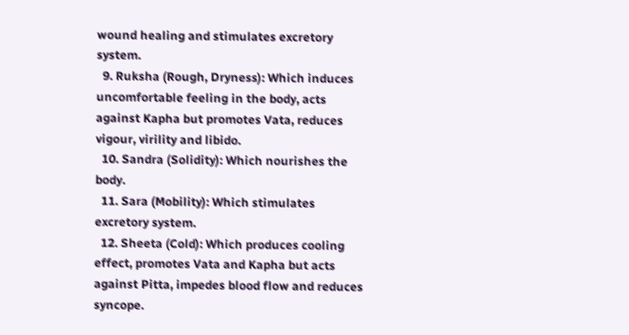wound healing and stimulates excretory system.
  9. Ruksha (Rough, Dryness): Which induces uncomfortable feeling in the body, acts against Kapha but promotes Vata, reduces vigour, virility and libido.
  10. Sandra (Solidity): Which nourishes the body.
  11. Sara (Mobility): Which stimulates excretory system.
  12. Sheeta (Cold): Which produces cooling effect, promotes Vata and Kapha but acts against Pitta, impedes blood flow and reduces syncope.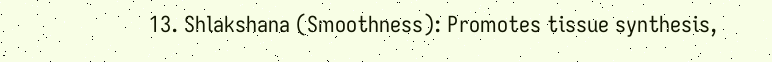13. Shlakshana (Smoothness): Promotes tissue synthesis,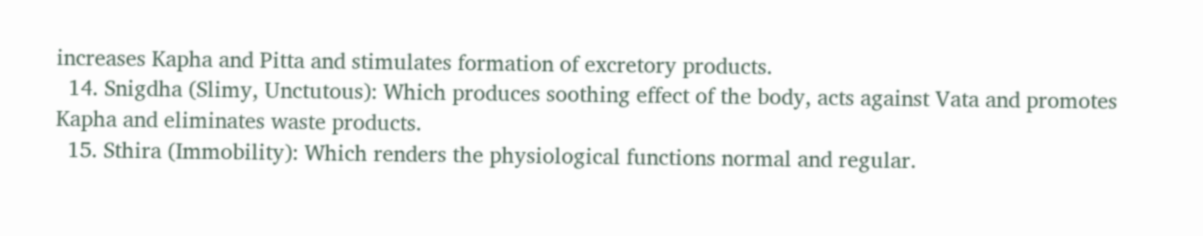increases Kapha and Pitta and stimulates formation of excretory products.
  14. Snigdha (Slimy, Unctutous): Which produces soothing effect of the body, acts against Vata and promotes Kapha and eliminates waste products.
  15. Sthira (Immobility): Which renders the physiological functions normal and regular.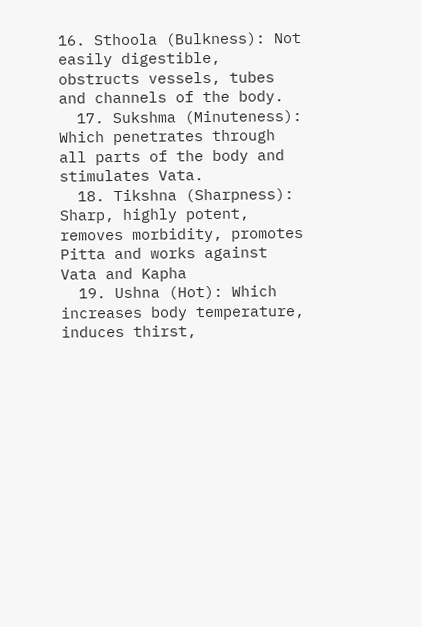16. Sthoola (Bulkness): Not easily digestible, obstructs vessels, tubes and channels of the body.
  17. Sukshma (Minuteness): Which penetrates through all parts of the body and stimulates Vata.
  18. Tikshna (Sharpness): Sharp, highly potent, removes morbidity, promotes Pitta and works against Vata and Kapha
  19. Ushna (Hot): Which increases body temperature, induces thirst,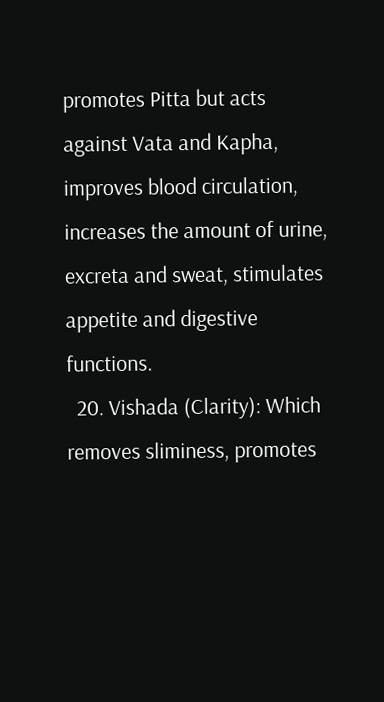promotes Pitta but acts against Vata and Kapha, improves blood circulation, increases the amount of urine, excreta and sweat, stimulates appetite and digestive functions.
  20. Vishada (Clarity): Which removes sliminess, promotes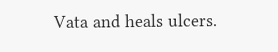Vata and heals ulcers.